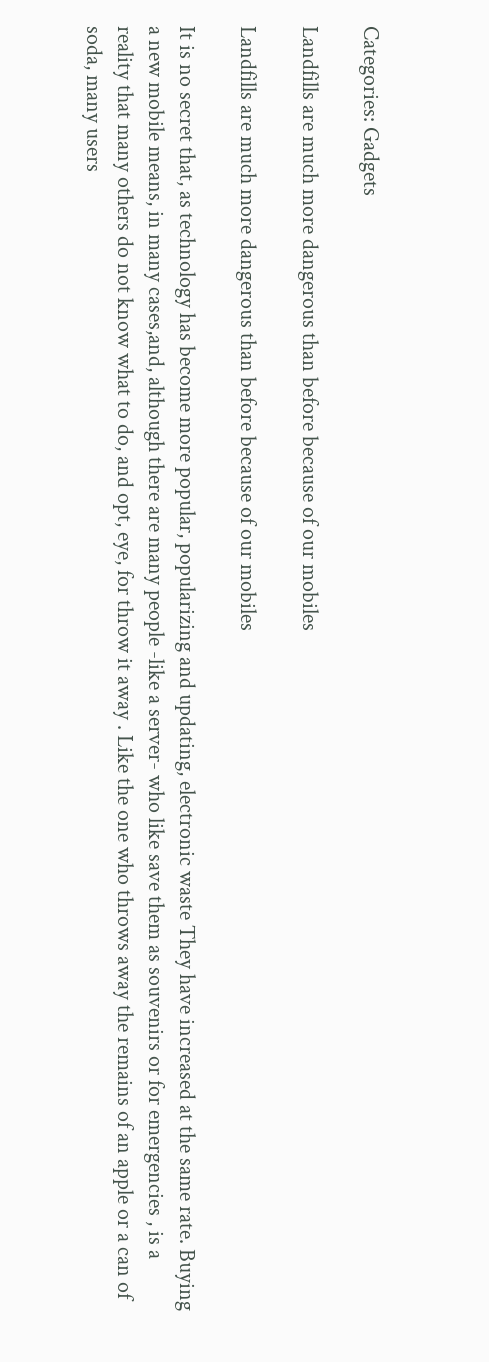Categories: Gadgets

Landfills are much more dangerous than before because of our mobiles

Landfills are much more dangerous than before because of our mobiles

It is no secret that, as technology has become more popular, popularizing and updating, electronic waste They have increased at the same rate. Buying a new mobile means, in many cases,and, although there are many people -like a server- who like save them as souvenirs or for emergencies , is a reality that many others do not know what to do, and opt, eye, for throw it away . Like the one who throws away the remains of an apple or a can of soda, many users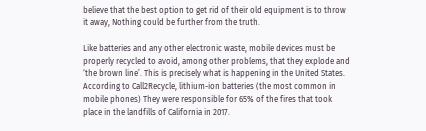believe that the best option to get rid of their old equipment is to throw it away, Nothing could be further from the truth.

Like batteries and any other electronic waste, mobile devices must be properly recycled to avoid, among other problems, that they explode and ‘the brown line’. This is precisely what is happening in the United States. According to Call2Recycle, lithium-ion batteries (the most common in mobile phones) They were responsible for 65% of the fires that took place in the landfills of California in 2017.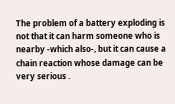The problem of a battery exploding is not that it can harm someone who is nearby -which also-, but it can cause a chain reaction whose damage can be very serious .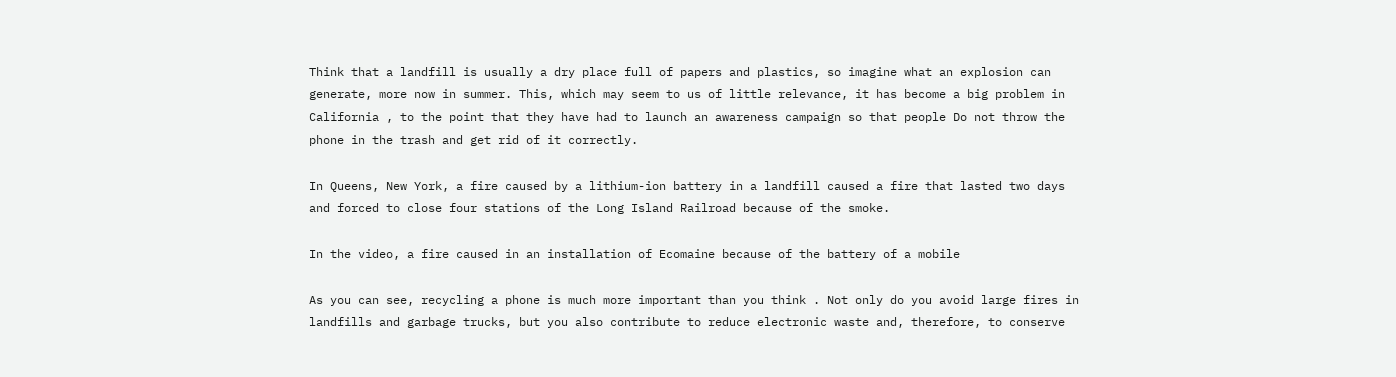Think that a landfill is usually a dry place full of papers and plastics, so imagine what an explosion can generate, more now in summer. This, which may seem to us of little relevance, it has become a big problem in California , to the point that they have had to launch an awareness campaign so that people Do not throw the phone in the trash and get rid of it correctly.

In Queens, New York, a fire caused by a lithium-ion battery in a landfill caused a fire that lasted two days and forced to close four stations of the Long Island Railroad because of the smoke.

In the video, a fire caused in an installation of Ecomaine because of the battery of a mobile

As you can see, recycling a phone is much more important than you think . Not only do you avoid large fires in landfills and garbage trucks, but you also contribute to reduce electronic waste and, therefore, to conserve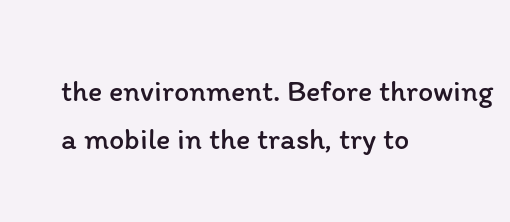the environment. Before throwing a mobile in the trash, try to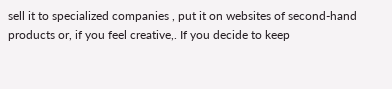sell it to specialized companies , put it on websites of second-hand products or, if you feel creative,. If you decide to keep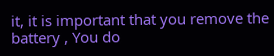it, it is important that you remove the battery , You do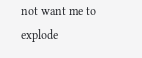not want me to explode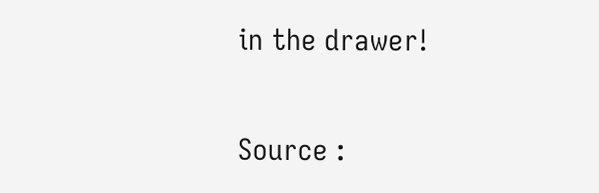in the drawer!

Source :